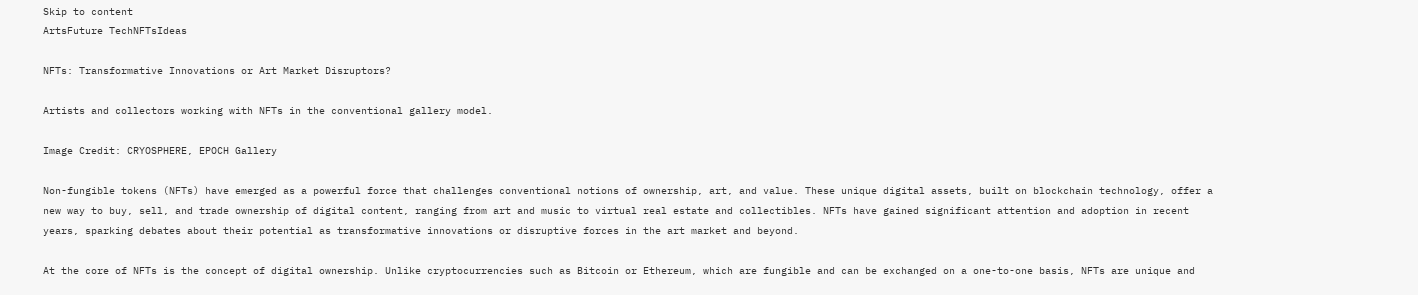Skip to content
ArtsFuture TechNFTsIdeas

NFTs: Transformative Innovations or Art Market Disruptors?

Artists and collectors working with NFTs in the conventional gallery model.

Image Credit: CRYOSPHERE, EPOCH Gallery

Non-fungible tokens (NFTs) have emerged as a powerful force that challenges conventional notions of ownership, art, and value. These unique digital assets, built on blockchain technology, offer a new way to buy, sell, and trade ownership of digital content, ranging from art and music to virtual real estate and collectibles. NFTs have gained significant attention and adoption in recent years, sparking debates about their potential as transformative innovations or disruptive forces in the art market and beyond.

At the core of NFTs is the concept of digital ownership. Unlike cryptocurrencies such as Bitcoin or Ethereum, which are fungible and can be exchanged on a one-to-one basis, NFTs are unique and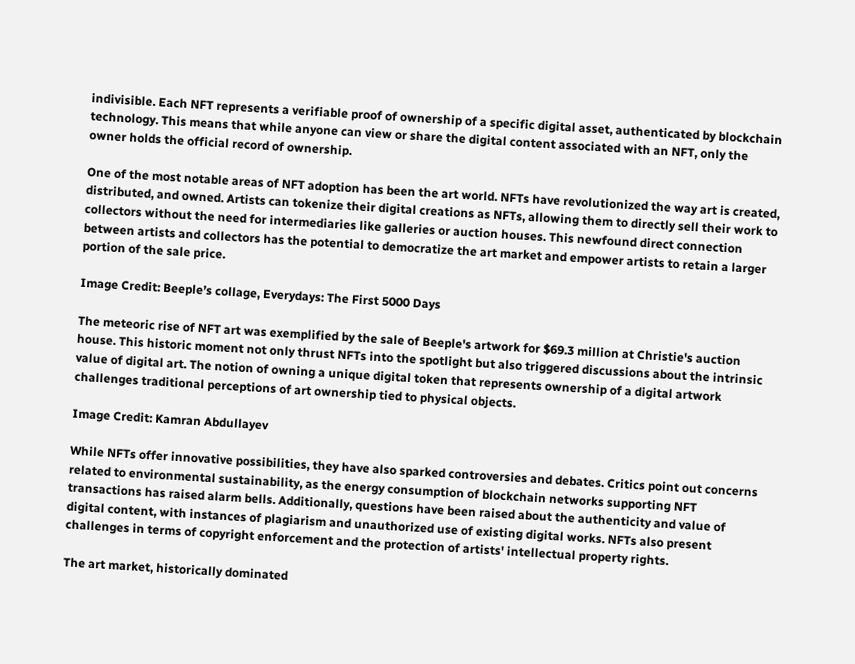indivisible. Each NFT represents a verifiable proof of ownership of a specific digital asset, authenticated by blockchain technology. This means that while anyone can view or share the digital content associated with an NFT, only the owner holds the official record of ownership.

One of the most notable areas of NFT adoption has been the art world. NFTs have revolutionized the way art is created, distributed, and owned. Artists can tokenize their digital creations as NFTs, allowing them to directly sell their work to collectors without the need for intermediaries like galleries or auction houses. This newfound direct connection between artists and collectors has the potential to democratize the art market and empower artists to retain a larger portion of the sale price.

Image Credit: Beeple’s collage, Everydays: The First 5000 Days

The meteoric rise of NFT art was exemplified by the sale of Beeple's artwork for $69.3 million at Christie's auction house. This historic moment not only thrust NFTs into the spotlight but also triggered discussions about the intrinsic value of digital art. The notion of owning a unique digital token that represents ownership of a digital artwork challenges traditional perceptions of art ownership tied to physical objects.

Image Credit: Kamran Abdullayev

While NFTs offer innovative possibilities, they have also sparked controversies and debates. Critics point out concerns related to environmental sustainability, as the energy consumption of blockchain networks supporting NFT transactions has raised alarm bells. Additionally, questions have been raised about the authenticity and value of digital content, with instances of plagiarism and unauthorized use of existing digital works. NFTs also present challenges in terms of copyright enforcement and the protection of artists' intellectual property rights.

The art market, historically dominated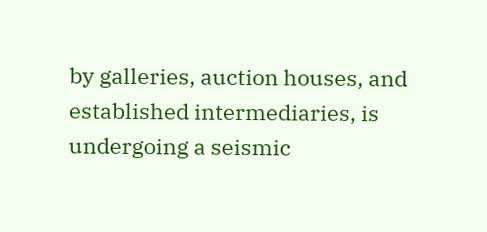by galleries, auction houses, and established intermediaries, is undergoing a seismic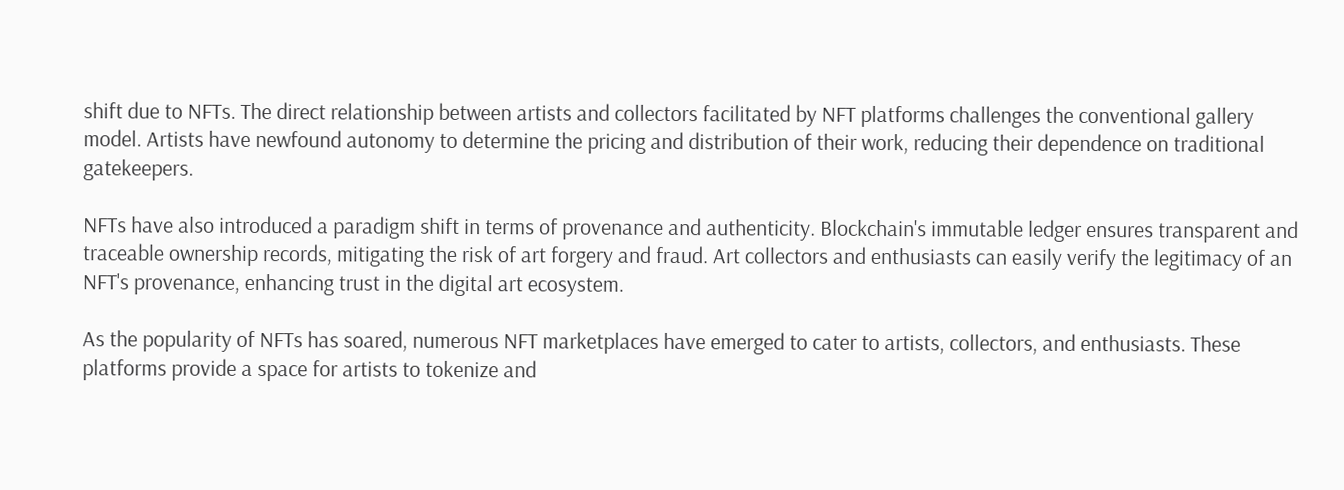shift due to NFTs. The direct relationship between artists and collectors facilitated by NFT platforms challenges the conventional gallery model. Artists have newfound autonomy to determine the pricing and distribution of their work, reducing their dependence on traditional gatekeepers.

NFTs have also introduced a paradigm shift in terms of provenance and authenticity. Blockchain's immutable ledger ensures transparent and traceable ownership records, mitigating the risk of art forgery and fraud. Art collectors and enthusiasts can easily verify the legitimacy of an NFT's provenance, enhancing trust in the digital art ecosystem.

As the popularity of NFTs has soared, numerous NFT marketplaces have emerged to cater to artists, collectors, and enthusiasts. These platforms provide a space for artists to tokenize and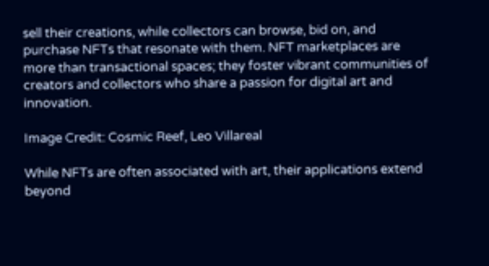sell their creations, while collectors can browse, bid on, and purchase NFTs that resonate with them. NFT marketplaces are more than transactional spaces; they foster vibrant communities of creators and collectors who share a passion for digital art and innovation.

Image Credit: Cosmic Reef, Leo Villareal

While NFTs are often associated with art, their applications extend beyond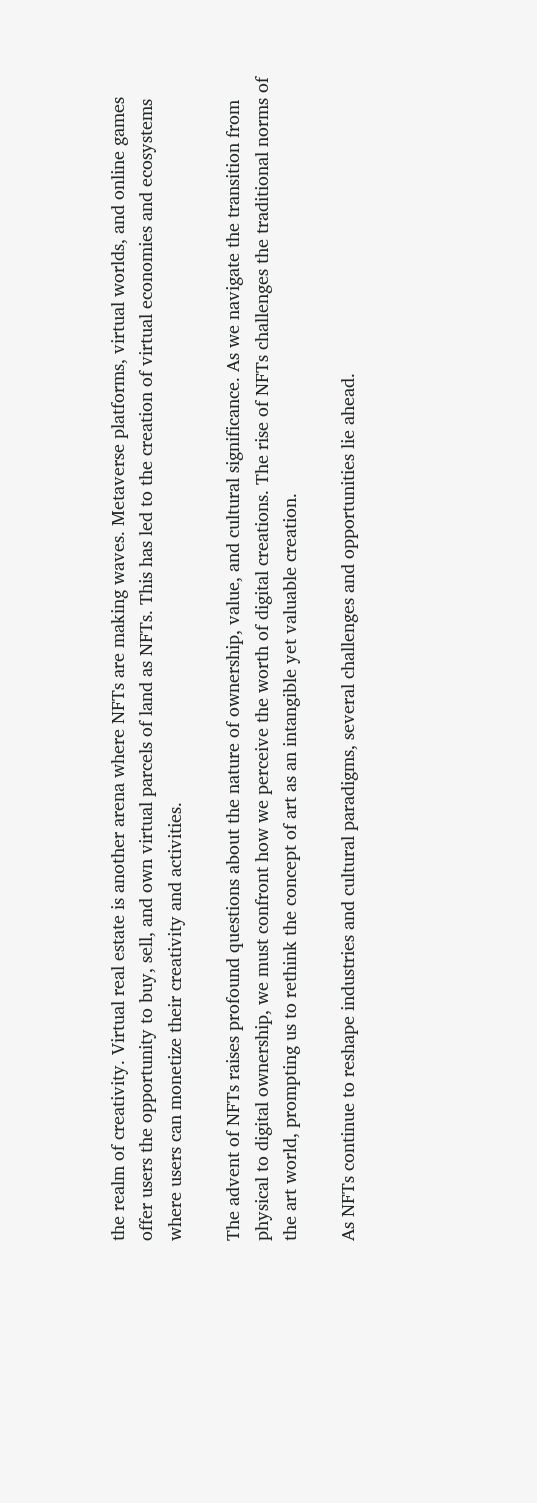the realm of creativity. Virtual real estate is another arena where NFTs are making waves. Metaverse platforms, virtual worlds, and online games offer users the opportunity to buy, sell, and own virtual parcels of land as NFTs. This has led to the creation of virtual economies and ecosystems where users can monetize their creativity and activities.

The advent of NFTs raises profound questions about the nature of ownership, value, and cultural significance. As we navigate the transition from physical to digital ownership, we must confront how we perceive the worth of digital creations. The rise of NFTs challenges the traditional norms of the art world, prompting us to rethink the concept of art as an intangible yet valuable creation.

As NFTs continue to reshape industries and cultural paradigms, several challenges and opportunities lie ahead.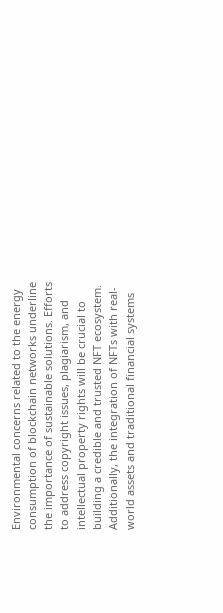Environmental concerns related to the energy consumption of blockchain networks underline the importance of sustainable solutions. Efforts to address copyright issues, plagiarism, and intellectual property rights will be crucial to building a credible and trusted NFT ecosystem. Additionally, the integration of NFTs with real-world assets and traditional financial systems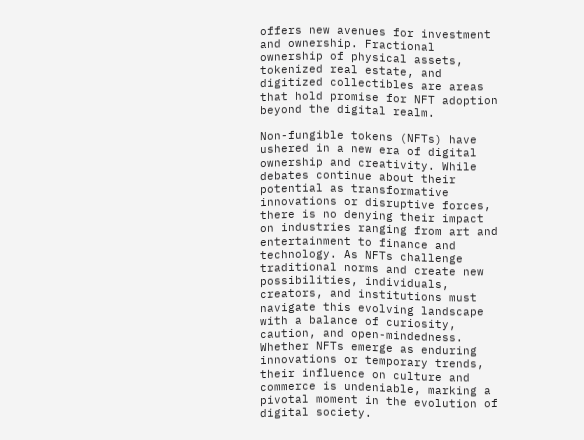offers new avenues for investment and ownership. Fractional ownership of physical assets, tokenized real estate, and digitized collectibles are areas that hold promise for NFT adoption beyond the digital realm.

Non-fungible tokens (NFTs) have ushered in a new era of digital ownership and creativity. While debates continue about their potential as transformative innovations or disruptive forces, there is no denying their impact on industries ranging from art and entertainment to finance and technology. As NFTs challenge traditional norms and create new possibilities, individuals, creators, and institutions must navigate this evolving landscape with a balance of curiosity, caution, and open-mindedness. Whether NFTs emerge as enduring innovations or temporary trends, their influence on culture and commerce is undeniable, marking a pivotal moment in the evolution of digital society.